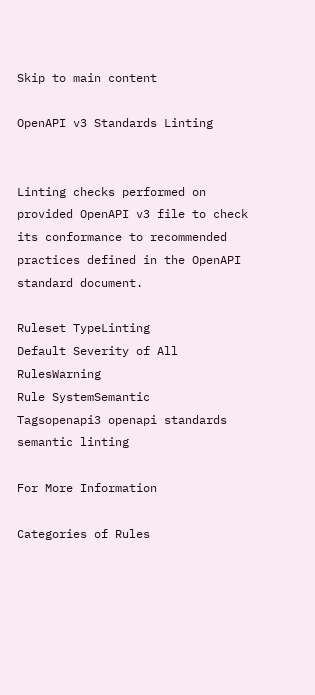Skip to main content

OpenAPI v3 Standards Linting


Linting checks performed on provided OpenAPI v3 file to check its conformance to recommended practices defined in the OpenAPI standard document.

Ruleset TypeLinting
Default Severity of All RulesWarning
Rule SystemSemantic
Tagsopenapi3 openapi standards semantic linting

For More Information

Categories of Rules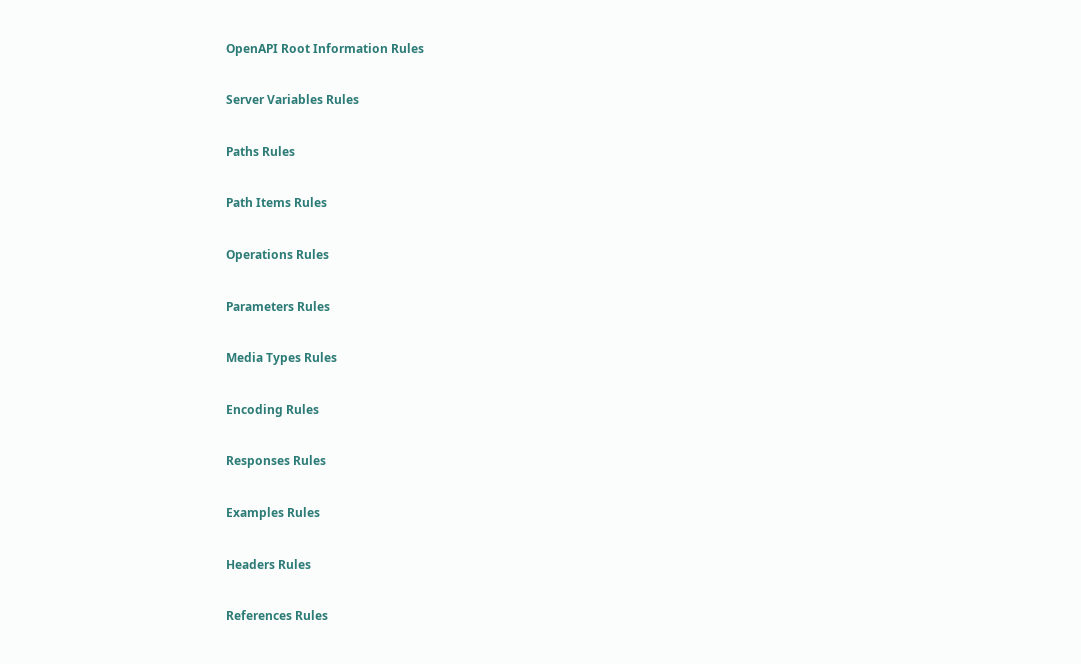OpenAPI Root Information Rules

Server Variables Rules

Paths Rules

Path Items Rules

Operations Rules

Parameters Rules

Media Types Rules

Encoding Rules

Responses Rules

Examples Rules

Headers Rules

References Rules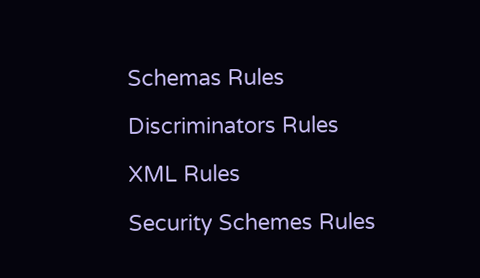Schemas Rules

Discriminators Rules

XML Rules

Security Schemes Rules